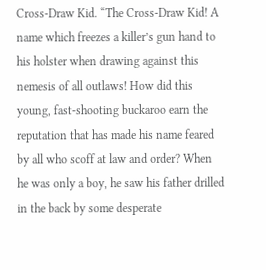Cross-Draw Kid. “The Cross-Draw Kid! A name which freezes a killer’s gun hand to his holster when drawing against this nemesis of all outlaws! How did this young, fast-shooting buckaroo earn the reputation that has made his name feared by all who scoff at law and order? When he was only a boy, he saw his father drilled in the back by some desperate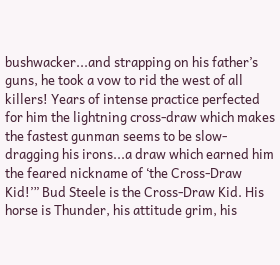bushwacker...and strapping on his father’s guns, he took a vow to rid the west of all killers! Years of intense practice perfected for him the lightning cross-draw which makes the fastest gunman seems to be slow-dragging his irons...a draw which earned him the feared nickname of ‘the Cross-Draw Kid!’” Bud Steele is the Cross-Draw Kid. His horse is Thunder, his attitude grim, his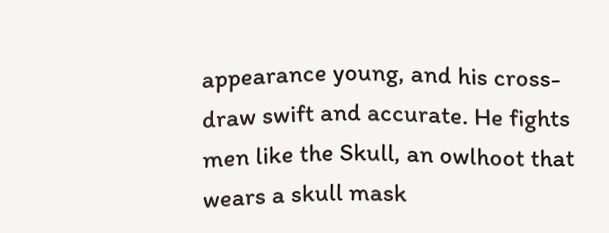appearance young, and his cross-draw swift and accurate. He fights men like the Skull, an owlhoot that wears a skull mask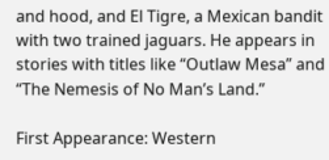and hood, and El Tigre, a Mexican bandit with two trained jaguars. He appears in stories with titles like “Outlaw Mesa” and “The Nemesis of No Man’s Land.”

First Appearance: Western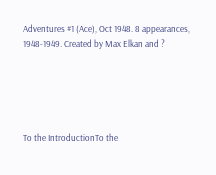Adventures #1 (Ace), Oct 1948. 8 appearances, 1948-1949. Created by Max Elkan and ?





To the IntroductionTo the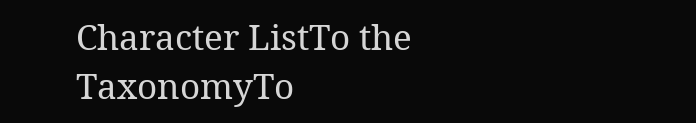Character ListTo the TaxonomyTo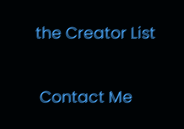the Creator List

 Contact Me